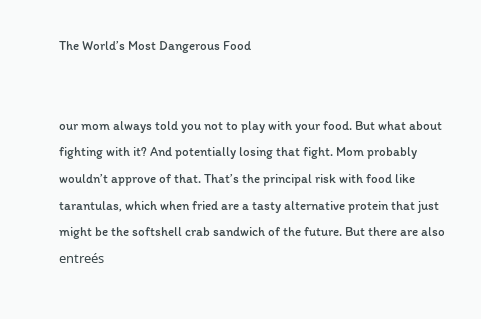The World’s Most Dangerous Food


our mom always told you not to play with your food. But what about fighting with it? And potentially losing that fight. Mom probably wouldn’t approve of that. That’s the principal risk with food like tarantulas, which when fried are a tasty alternative protein that just might be the softshell crab sandwich of the future. But there are also entreés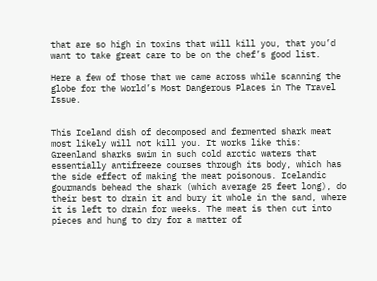that are so high in toxins that will kill you, that you’d want to take great care to be on the chef’s good list.

Here a few of those that we came across while scanning the globe for the World’s Most Dangerous Places in The Travel Issue.


This Iceland dish of decomposed and fermented shark meat most likely will not kill you. It works like this: Greenland sharks swim in such cold arctic waters that essentially antifreeze courses through its body, which has the side effect of making the meat poisonous. Icelandic gourmands behead the shark (which average 25 feet long), do their best to drain it and bury it whole in the sand, where it is left to drain for weeks. The meat is then cut into pieces and hung to dry for a matter of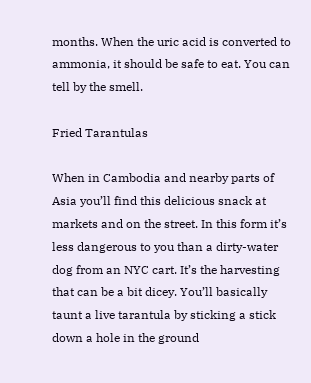months. When the uric acid is converted to ammonia, it should be safe to eat. You can tell by the smell.

Fried Tarantulas

When in Cambodia and nearby parts of Asia you’ll find this delicious snack at markets and on the street. In this form it’s less dangerous to you than a dirty-water dog from an NYC cart. It’s the harvesting that can be a bit dicey. You’ll basically taunt a live tarantula by sticking a stick down a hole in the ground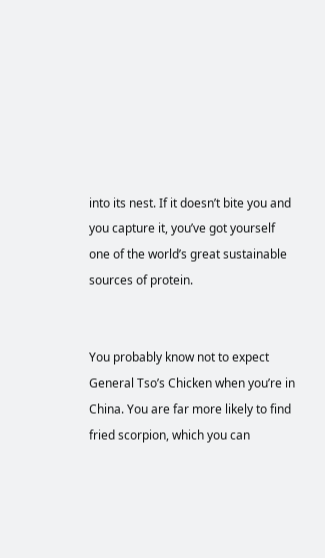into its nest. If it doesn’t bite you and you capture it, you’ve got yourself one of the world’s great sustainable sources of protein.


You probably know not to expect General Tso’s Chicken when you’re in China. You are far more likely to find fried scorpion, which you can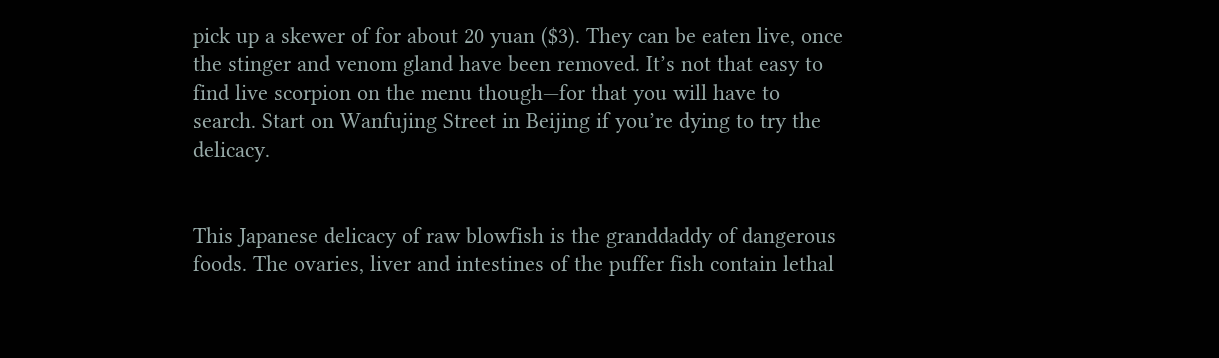pick up a skewer of for about 20 yuan ($3). They can be eaten live, once the stinger and venom gland have been removed. It’s not that easy to find live scorpion on the menu though—for that you will have to search. Start on Wanfujing Street in Beijing if you’re dying to try the delicacy.


This Japanese delicacy of raw blowfish is the granddaddy of dangerous foods. The ovaries, liver and intestines of the puffer fish contain lethal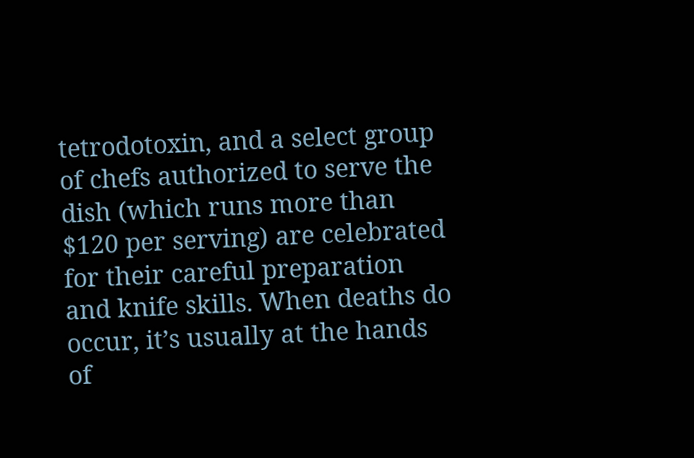tetrodotoxin, and a select group of chefs authorized to serve the dish (which runs more than $120 per serving) are celebrated for their careful preparation and knife skills. When deaths do occur, it’s usually at the hands of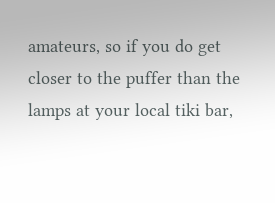amateurs, so if you do get closer to the puffer than the lamps at your local tiki bar,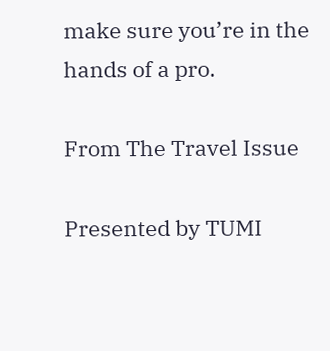make sure you’re in the hands of a pro.

From The Travel Issue

Presented by TUMI